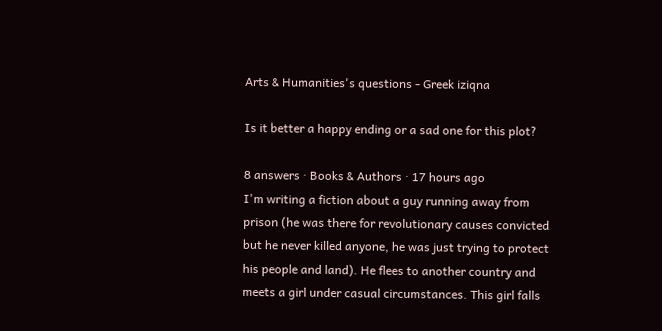Arts & Humanities's questions - Greek iziqna

Is it better a happy ending or a sad one for this plot?

8 answers · Books & Authors · 17 hours ago
I'm writing a fiction about a guy running away from prison (he was there for revolutionary causes convicted but he never killed anyone, he was just trying to protect his people and land). He flees to another country and meets a girl under casual circumstances. This girl falls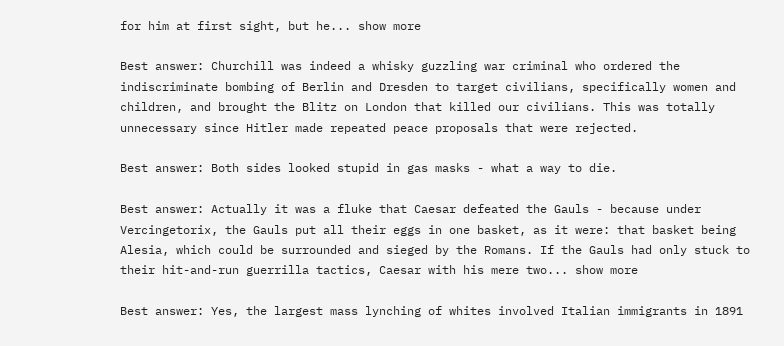for him at first sight, but he... show more

Best answer: Churchill was indeed a whisky guzzling war criminal who ordered the indiscriminate bombing of Berlin and Dresden to target civilians, specifically women and children, and brought the Blitz on London that killed our civilians. This was totally unnecessary since Hitler made repeated peace proposals that were rejected.

Best answer: Both sides looked stupid in gas masks - what a way to die.

Best answer: Actually it was a fluke that Caesar defeated the Gauls - because under Vercingetorix, the Gauls put all their eggs in one basket, as it were: that basket being Alesia, which could be surrounded and sieged by the Romans. If the Gauls had only stuck to their hit-and-run guerrilla tactics, Caesar with his mere two... show more

Best answer: Yes, the largest mass lynching of whites involved Italian immigrants in 1891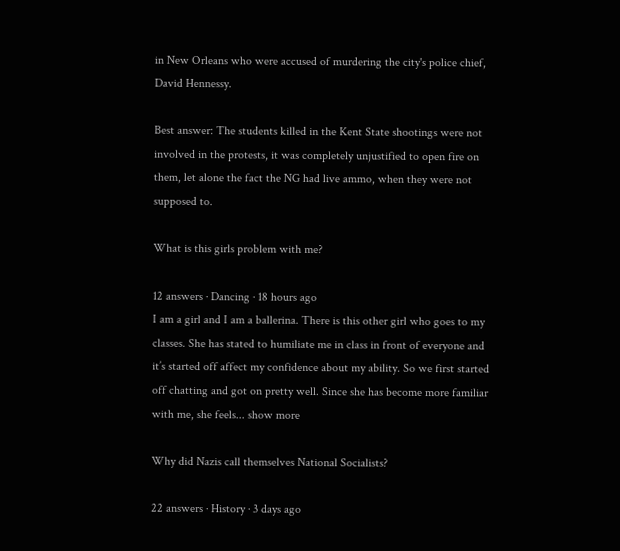in New Orleans who were accused of murdering the city's police chief, David Hennessy.

Best answer: The students killed in the Kent State shootings were not involved in the protests, it was completely unjustified to open fire on them, let alone the fact the NG had live ammo, when they were not supposed to.

What is this girls problem with me?

12 answers · Dancing · 18 hours ago
I am a girl and I am a ballerina. There is this other girl who goes to my classes. She has stated to humiliate me in class in front of everyone and it’s started off affect my confidence about my ability. So we first started off chatting and got on pretty well. Since she has become more familiar with me, she feels... show more

Why did Nazis call themselves National Socialists?

22 answers · History · 3 days ago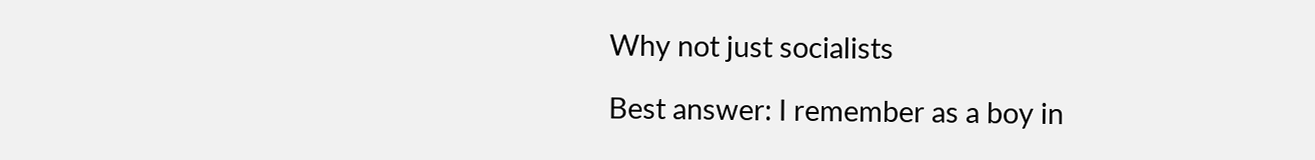Why not just socialists

Best answer: I remember as a boy in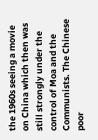the 1960s seeing a movie on China which then was still strongly under the control of Moa and the Communists. The Chinese poor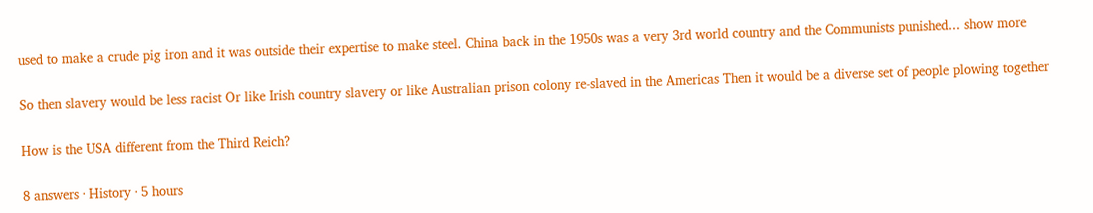used to make a crude pig iron and it was outside their expertise to make steel. China back in the 1950s was a very 3rd world country and the Communists punished... show more

So then slavery would be less racist Or like Irish country slavery or like Australian prison colony re-slaved in the Americas Then it would be a diverse set of people plowing together

How is the USA different from the Third Reich?

8 answers · History · 5 hours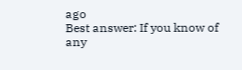ago
Best answer: If you know of any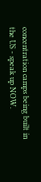concentration camps being built in the US - speak up NOW.